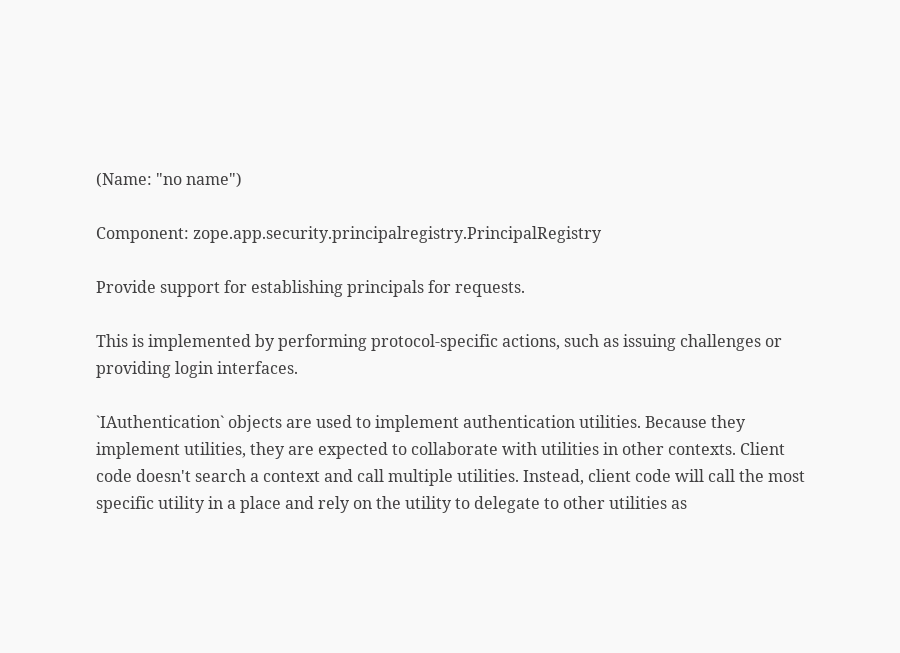(Name: "no name")

Component: zope.app.security.principalregistry.PrincipalRegistry

Provide support for establishing principals for requests.

This is implemented by performing protocol-specific actions, such as issuing challenges or providing login interfaces.

`IAuthentication` objects are used to implement authentication utilities. Because they implement utilities, they are expected to collaborate with utilities in other contexts. Client code doesn't search a context and call multiple utilities. Instead, client code will call the most specific utility in a place and rely on the utility to delegate to other utilities as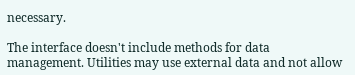necessary.

The interface doesn't include methods for data management. Utilities may use external data and not allow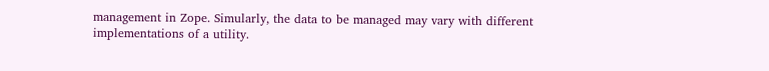management in Zope. Simularly, the data to be managed may vary with different implementations of a utility.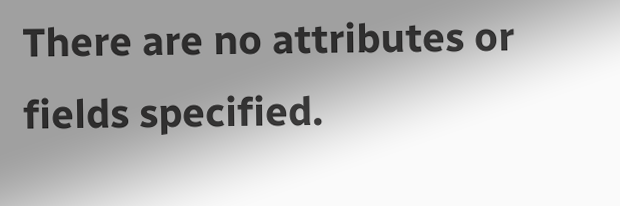There are no attributes or fields specified.